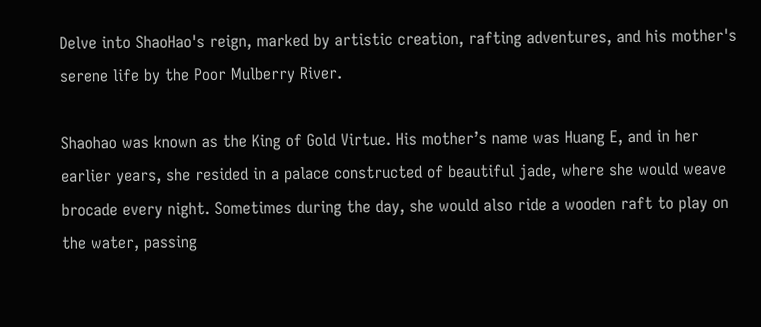Delve into ShaoHao's reign, marked by artistic creation, rafting adventures, and his mother's serene life by the Poor Mulberry River.

Shaohao was known as the King of Gold Virtue. His mother’s name was Huang E, and in her earlier years, she resided in a palace constructed of beautiful jade, where she would weave brocade every night. Sometimes during the day, she would also ride a wooden raft to play on the water, passing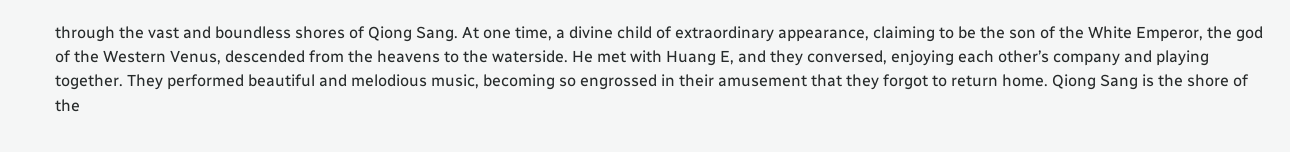through the vast and boundless shores of Qiong Sang. At one time, a divine child of extraordinary appearance, claiming to be the son of the White Emperor, the god of the Western Venus, descended from the heavens to the waterside. He met with Huang E, and they conversed, enjoying each other’s company and playing together. They performed beautiful and melodious music, becoming so engrossed in their amusement that they forgot to return home. Qiong Sang is the shore of the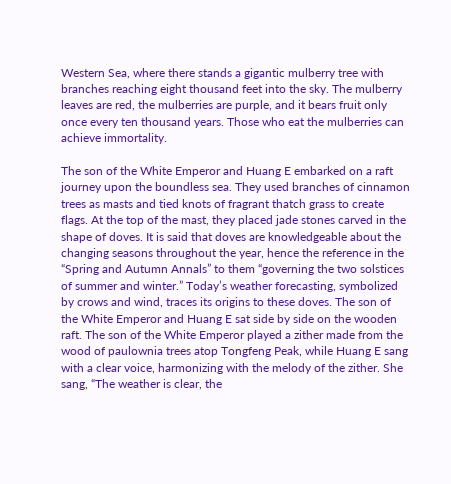Western Sea, where there stands a gigantic mulberry tree with branches reaching eight thousand feet into the sky. The mulberry leaves are red, the mulberries are purple, and it bears fruit only once every ten thousand years. Those who eat the mulberries can achieve immortality.

The son of the White Emperor and Huang E embarked on a raft journey upon the boundless sea. They used branches of cinnamon trees as masts and tied knots of fragrant thatch grass to create flags. At the top of the mast, they placed jade stones carved in the shape of doves. It is said that doves are knowledgeable about the changing seasons throughout the year, hence the reference in the “Spring and Autumn Annals” to them “governing the two solstices of summer and winter.” Today’s weather forecasting, symbolized by crows and wind, traces its origins to these doves. The son of the White Emperor and Huang E sat side by side on the wooden raft. The son of the White Emperor played a zither made from the wood of paulownia trees atop Tongfeng Peak, while Huang E sang with a clear voice, harmonizing with the melody of the zither. She sang, “The weather is clear, the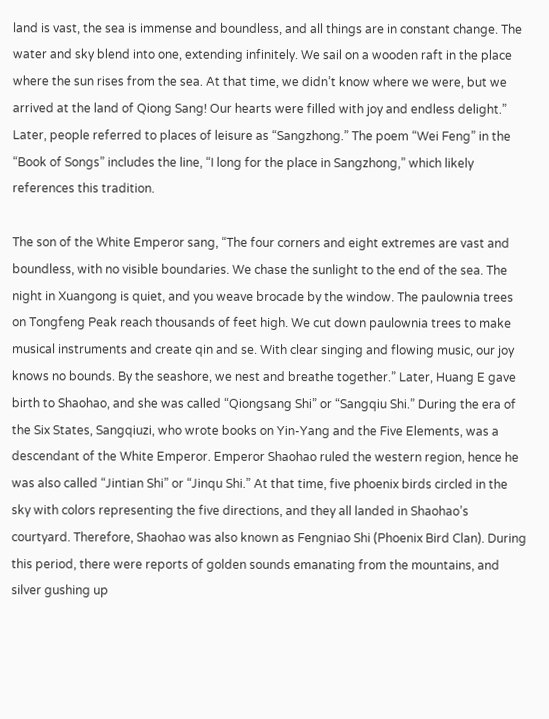land is vast, the sea is immense and boundless, and all things are in constant change. The water and sky blend into one, extending infinitely. We sail on a wooden raft in the place where the sun rises from the sea. At that time, we didn’t know where we were, but we arrived at the land of Qiong Sang! Our hearts were filled with joy and endless delight.” Later, people referred to places of leisure as “Sangzhong.” The poem “Wei Feng” in the “Book of Songs” includes the line, “I long for the place in Sangzhong,” which likely references this tradition.

The son of the White Emperor sang, “The four corners and eight extremes are vast and boundless, with no visible boundaries. We chase the sunlight to the end of the sea. The night in Xuangong is quiet, and you weave brocade by the window. The paulownia trees on Tongfeng Peak reach thousands of feet high. We cut down paulownia trees to make musical instruments and create qin and se. With clear singing and flowing music, our joy knows no bounds. By the seashore, we nest and breathe together.” Later, Huang E gave birth to Shaohao, and she was called “Qiongsang Shi” or “Sangqiu Shi.” During the era of the Six States, Sangqiuzi, who wrote books on Yin-Yang and the Five Elements, was a descendant of the White Emperor. Emperor Shaohao ruled the western region, hence he was also called “Jintian Shi” or “Jinqu Shi.” At that time, five phoenix birds circled in the sky with colors representing the five directions, and they all landed in Shaohao’s courtyard. Therefore, Shaohao was also known as Fengniao Shi (Phoenix Bird Clan). During this period, there were reports of golden sounds emanating from the mountains, and silver gushing up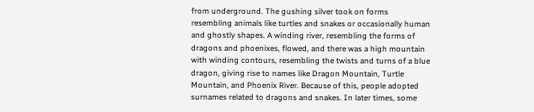from underground. The gushing silver took on forms resembling animals like turtles and snakes or occasionally human and ghostly shapes. A winding river, resembling the forms of dragons and phoenixes, flowed, and there was a high mountain with winding contours, resembling the twists and turns of a blue dragon, giving rise to names like Dragon Mountain, Turtle Mountain, and Phoenix River. Because of this, people adopted surnames related to dragons and snakes. In later times, some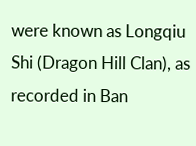were known as Longqiu Shi (Dragon Hill Clan), as recorded in Ban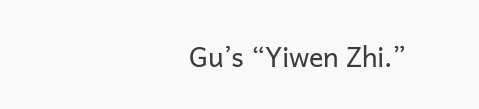Gu’s “Yiwen Zhi.”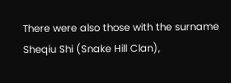There were also those with the surname Sheqiu Shi (Snake Hill Clan),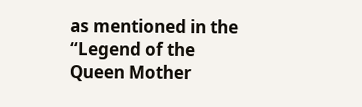as mentioned in the “Legend of the Queen Mother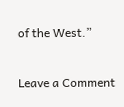of the West.”


Leave a Comment